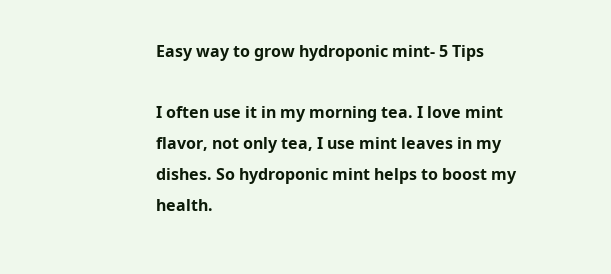Easy way to grow hydroponic mint- 5 Tips

I often use it in my morning tea. I love mint flavor, not only tea, I use mint leaves in my dishes. So hydroponic mint helps to boost my health.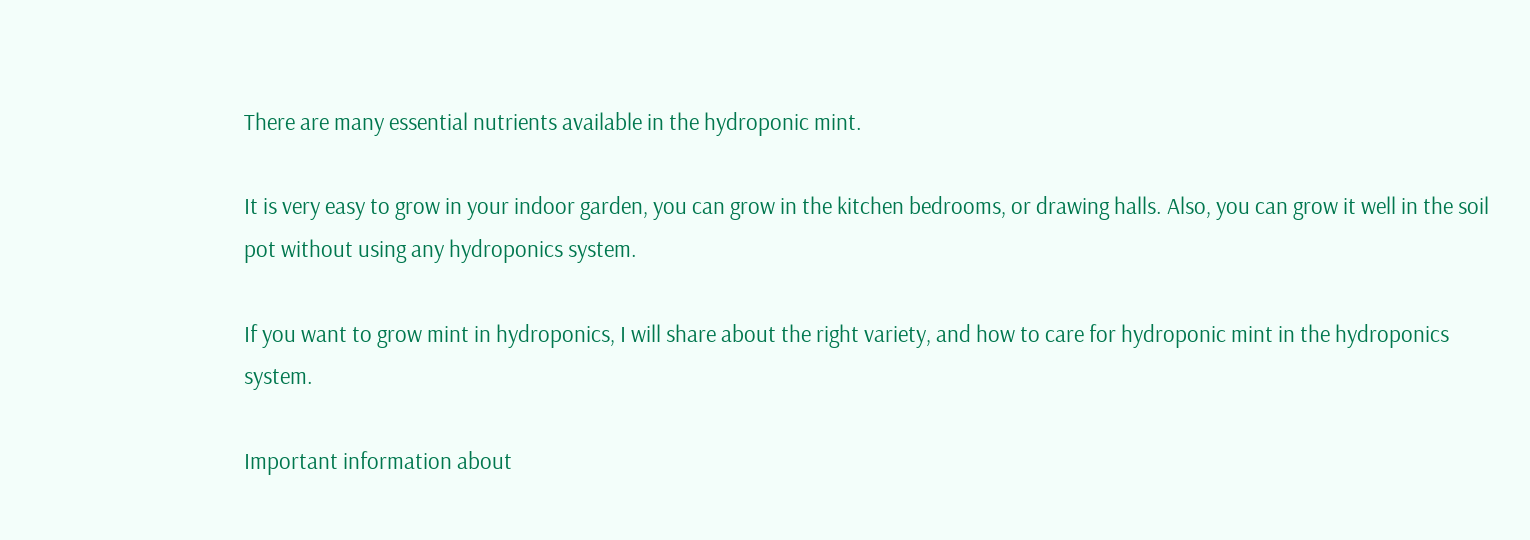There are many essential nutrients available in the hydroponic mint.

It is very easy to grow in your indoor garden, you can grow in the kitchen bedrooms, or drawing halls. Also, you can grow it well in the soil pot without using any hydroponics system.

If you want to grow mint in hydroponics, I will share about the right variety, and how to care for hydroponic mint in the hydroponics system.

Important information about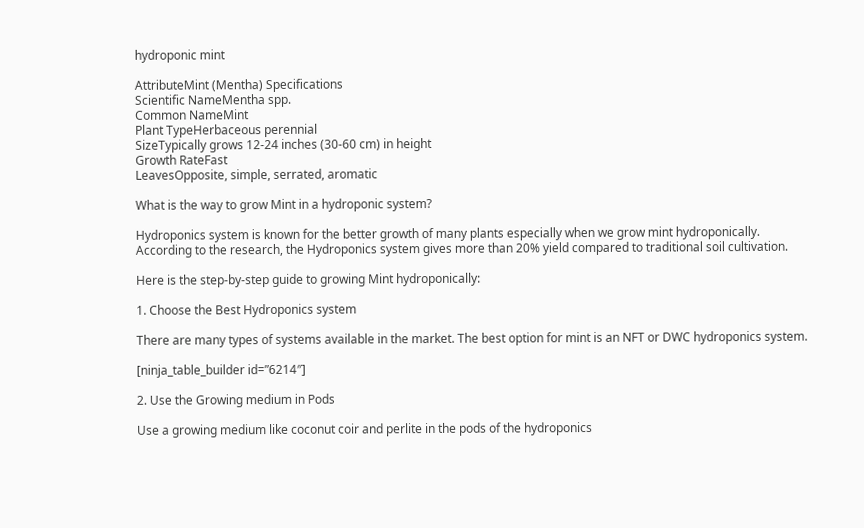hydroponic mint

AttributeMint (Mentha) Specifications
Scientific NameMentha spp.
Common NameMint
Plant TypeHerbaceous perennial
SizeTypically grows 12-24 inches (30-60 cm) in height
Growth RateFast
LeavesOpposite, simple, serrated, aromatic

What is the way to grow Mint in a hydroponic system?

Hydroponics system is known for the better growth of many plants especially when we grow mint hydroponically. According to the research, the Hydroponics system gives more than 20% yield compared to traditional soil cultivation.

Here is the step-by-step guide to growing Mint hydroponically:

1. Choose the Best Hydroponics system

There are many types of systems available in the market. The best option for mint is an NFT or DWC hydroponics system.

[ninja_table_builder id=”6214″]

2. Use the Growing medium in Pods

Use a growing medium like coconut coir and perlite in the pods of the hydroponics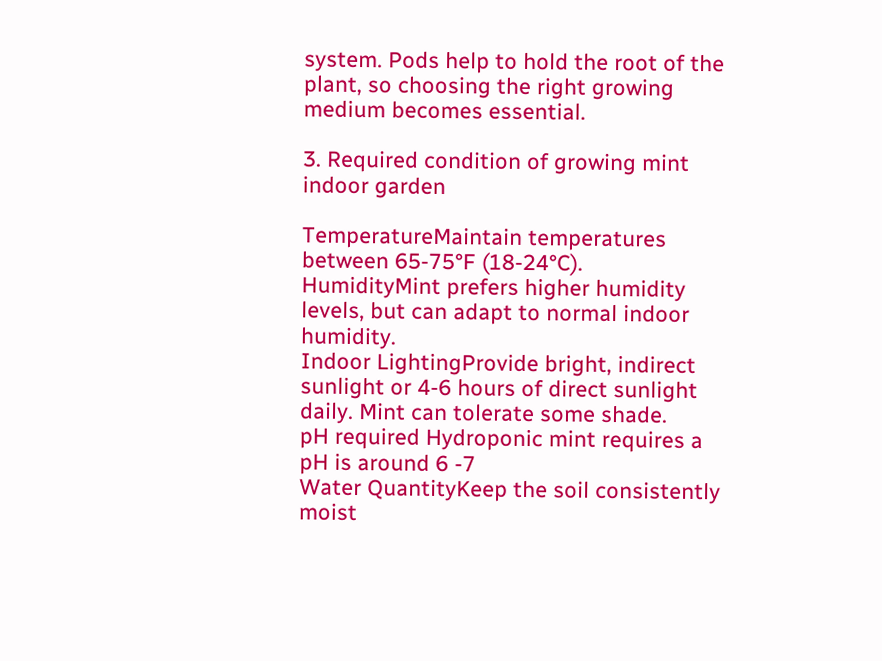system. Pods help to hold the root of the plant, so choosing the right growing medium becomes essential.

3. Required condition of growing mint indoor garden

TemperatureMaintain temperatures between 65-75°F (18-24°C).
HumidityMint prefers higher humidity levels, but can adapt to normal indoor humidity.
Indoor LightingProvide bright, indirect sunlight or 4-6 hours of direct sunlight daily. Mint can tolerate some shade.
pH required Hydroponic mint requires a pH is around 6 -7
Water QuantityKeep the soil consistently moist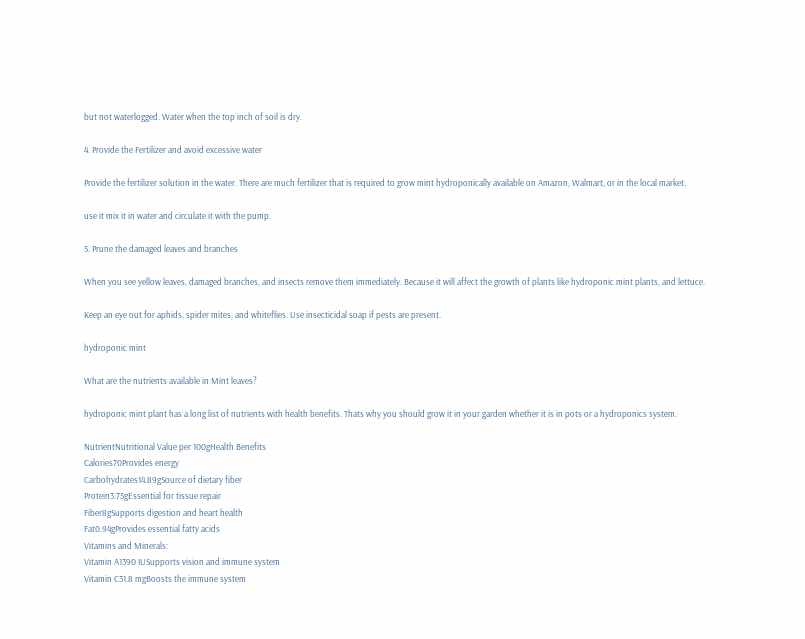but not waterlogged. Water when the top inch of soil is dry.

4. Provide the Fertilizer and avoid excessive water

Provide the fertilizer solution in the water. There are much fertilizer that is required to grow mint hydroponically available on Amazon, Walmart, or in the local market.

use it mix it in water and circulate it with the pump.

5. Prune the damaged leaves and branches

When you see yellow leaves, damaged branches, and insects remove them immediately. Because it will affect the growth of plants like hydroponic mint plants, and lettuce.

Keep an eye out for aphids, spider mites, and whiteflies. Use insecticidal soap if pests are present.

hydroponic mint

What are the nutrients available in Mint leaves?

hydroponic mint plant has a long list of nutrients with health benefits. Thats why you should grow it in your garden whether it is in pots or a hydroponics system.

NutrientNutritional Value per 100gHealth Benefits
Calories70Provides energy
Carbohydrates14.89gSource of dietary fiber
Protein3.75gEssential for tissue repair
Fiber8gSupports digestion and heart health
Fat0.94gProvides essential fatty acids
Vitamins and Minerals:
Vitamin A1390 IUSupports vision and immune system
Vitamin C31.8 mgBoosts the immune system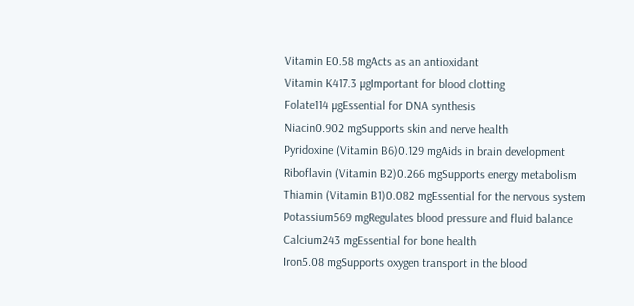Vitamin E0.58 mgActs as an antioxidant
Vitamin K417.3 µgImportant for blood clotting
Folate114 µgEssential for DNA synthesis
Niacin0.902 mgSupports skin and nerve health
Pyridoxine (Vitamin B6)0.129 mgAids in brain development
Riboflavin (Vitamin B2)0.266 mgSupports energy metabolism
Thiamin (Vitamin B1)0.082 mgEssential for the nervous system
Potassium569 mgRegulates blood pressure and fluid balance
Calcium243 mgEssential for bone health
Iron5.08 mgSupports oxygen transport in the blood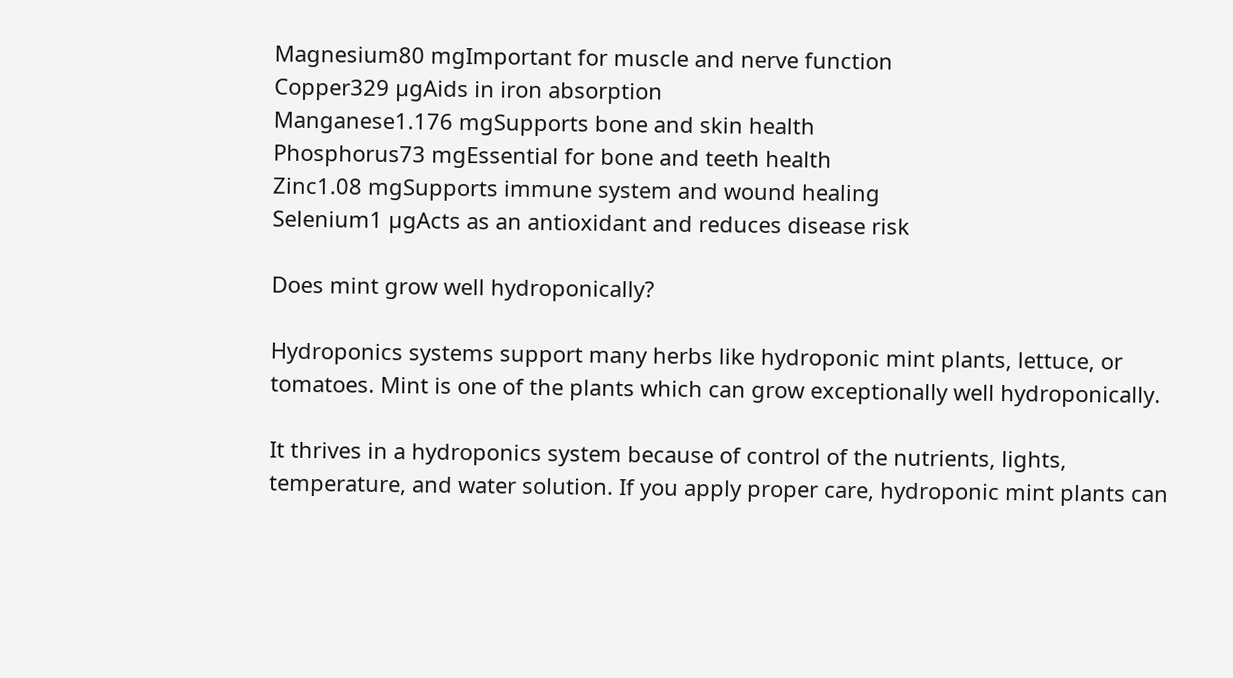Magnesium80 mgImportant for muscle and nerve function
Copper329 µgAids in iron absorption
Manganese1.176 mgSupports bone and skin health
Phosphorus73 mgEssential for bone and teeth health
Zinc1.08 mgSupports immune system and wound healing
Selenium1 µgActs as an antioxidant and reduces disease risk

Does mint grow well hydroponically?

Hydroponics systems support many herbs like hydroponic mint plants, lettuce, or tomatoes. Mint is one of the plants which can grow exceptionally well hydroponically.

It thrives in a hydroponics system because of control of the nutrients, lights, temperature, and water solution. If you apply proper care, hydroponic mint plants can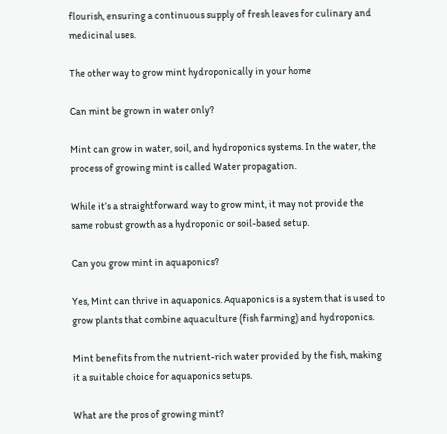flourish, ensuring a continuous supply of fresh leaves for culinary and medicinal uses.

The other way to grow mint hydroponically in your home

Can mint be grown in water only?

Mint can grow in water, soil, and hydroponics systems. In the water, the process of growing mint is called Water propagation.

While it’s a straightforward way to grow mint, it may not provide the same robust growth as a hydroponic or soil-based setup.

Can you grow mint in aquaponics?

Yes, Mint can thrive in aquaponics. Aquaponics is a system that is used to grow plants that combine aquaculture (fish farming) and hydroponics.

Mint benefits from the nutrient-rich water provided by the fish, making it a suitable choice for aquaponics setups.

What are the pros of growing mint?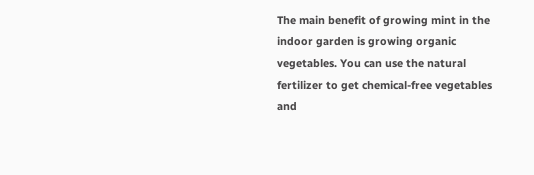The main benefit of growing mint in the indoor garden is growing organic vegetables. You can use the natural fertilizer to get chemical-free vegetables and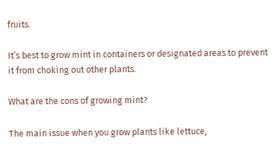fruits.

It’s best to grow mint in containers or designated areas to prevent it from choking out other plants.

What are the cons of growing mint?

The main issue when you grow plants like lettuce,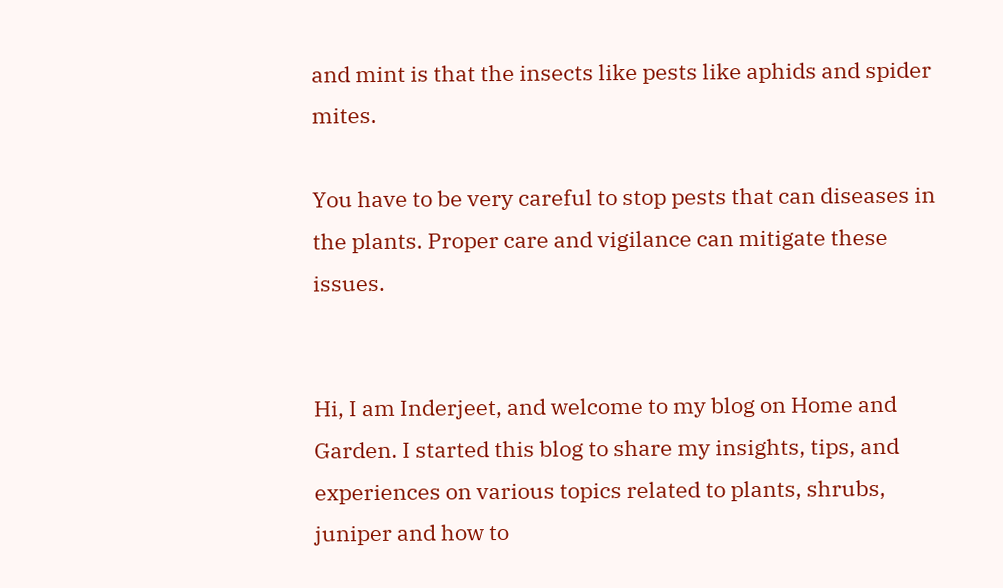and mint is that the insects like pests like aphids and spider mites.

You have to be very careful to stop pests that can diseases in the plants. Proper care and vigilance can mitigate these issues.


Hi, I am Inderjeet, and welcome to my blog on Home and Garden. I started this blog to share my insights, tips, and experiences on various topics related to plants, shrubs, juniper and how to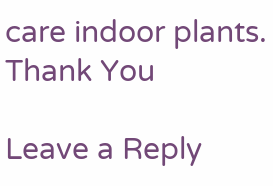care indoor plants.
Thank You

Leave a Reply